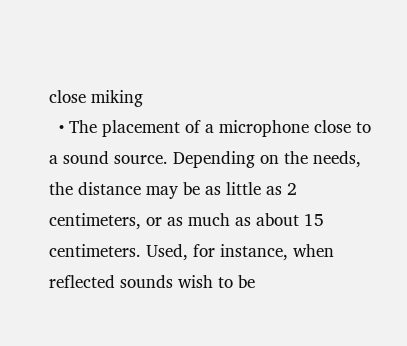close miking
  • The placement of a microphone close to a sound source. Depending on the needs, the distance may be as little as 2 centimeters, or as much as about 15 centimeters. Used, for instance, when reflected sounds wish to be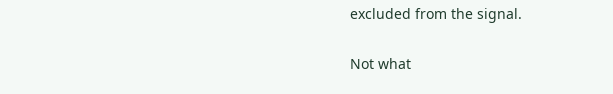excluded from the signal.

Not what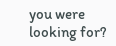you were looking for?